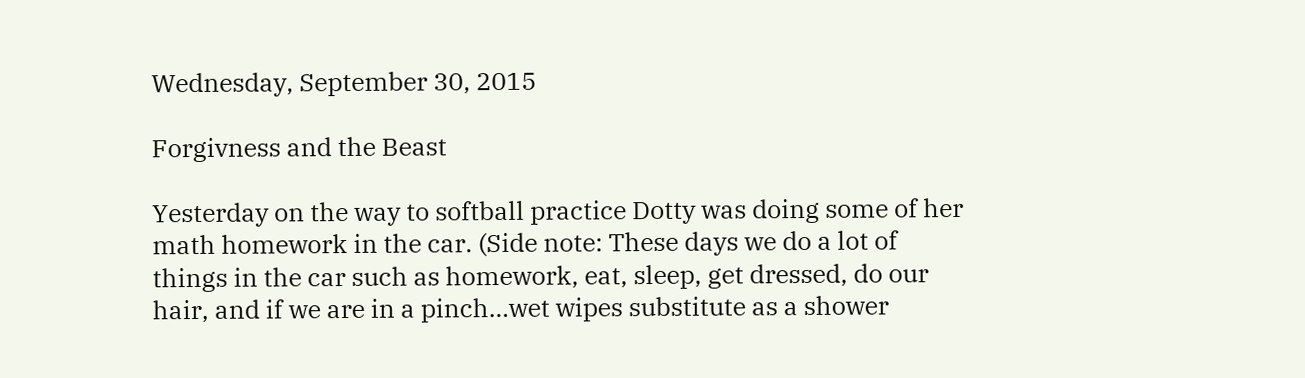Wednesday, September 30, 2015

Forgivness and the Beast

Yesterday on the way to softball practice Dotty was doing some of her math homework in the car. (Side note: These days we do a lot of things in the car such as homework, eat, sleep, get dressed, do our hair, and if we are in a pinch…wet wipes substitute as a shower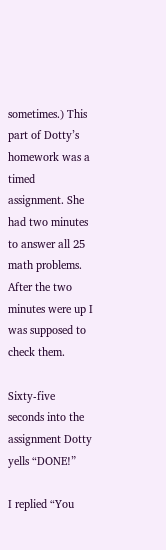sometimes.) This part of Dotty’s homework was a timed assignment. She had two minutes to answer all 25 math problems. After the two minutes were up I was supposed to check them.

Sixty-five seconds into the assignment Dotty yells “DONE!”

I replied “You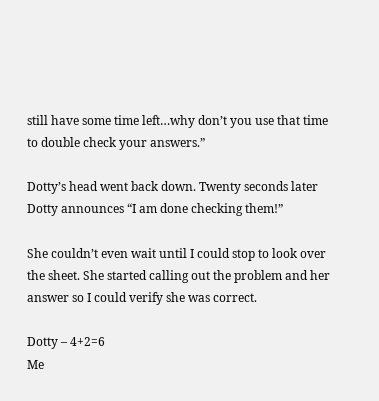still have some time left…why don’t you use that time to double check your answers.”

Dotty’s head went back down. Twenty seconds later Dotty announces “I am done checking them!”

She couldn’t even wait until I could stop to look over the sheet. She started calling out the problem and her answer so I could verify she was correct.

Dotty – 4+2=6
Me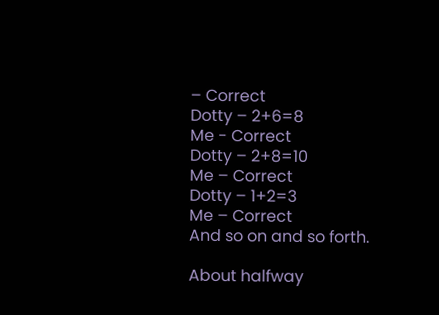– Correct
Dotty – 2+6=8
Me - Correct
Dotty – 2+8=10
Me – Correct
Dotty – 1+2=3
Me – Correct
And so on and so forth.

About halfway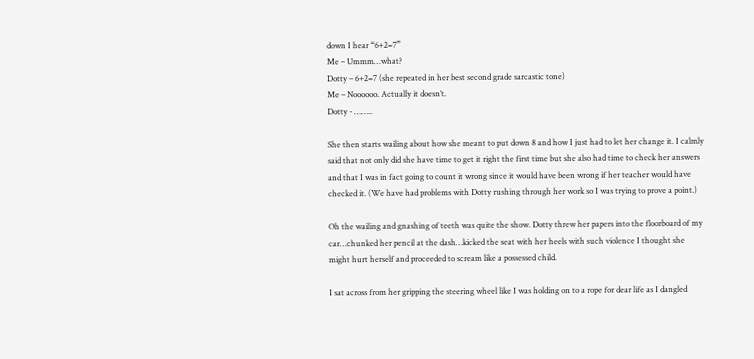down I hear “6+2=7”
Me – Ummm…what?
Dotty – 6+2=7 (she repeated in her best second grade sarcastic tone)
Me – Noooooo. Actually it doesn’t.
Dotty - ……..

She then starts wailing about how she meant to put down 8 and how I just had to let her change it. I calmly said that not only did she have time to get it right the first time but she also had time to check her answers and that I was in fact going to count it wrong since it would have been wrong if her teacher would have checked it. (We have had problems with Dotty rushing through her work so I was trying to prove a point.)

Oh the wailing and gnashing of teeth was quite the show. Dotty threw her papers into the floorboard of my car…chunked her pencil at the dash…kicked the seat with her heels with such violence I thought she might hurt herself and proceeded to scream like a possessed child.

I sat across from her gripping the steering wheel like I was holding on to a rope for dear life as I dangled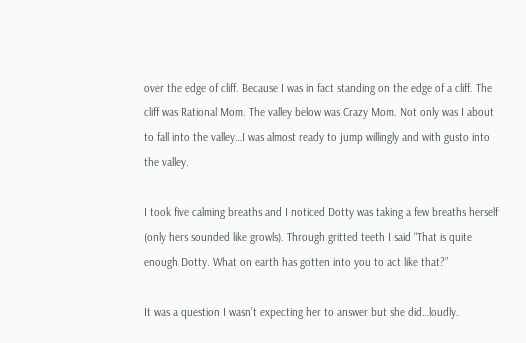over the edge of cliff. Because I was in fact standing on the edge of a cliff. The cliff was Rational Mom. The valley below was Crazy Mom. Not only was I about to fall into the valley…I was almost ready to jump willingly and with gusto into the valley.

I took five calming breaths and I noticed Dotty was taking a few breaths herself (only hers sounded like growls). Through gritted teeth I said “That is quite enough Dotty. What on earth has gotten into you to act like that?”

It was a question I wasn’t expecting her to answer but she did…loudly.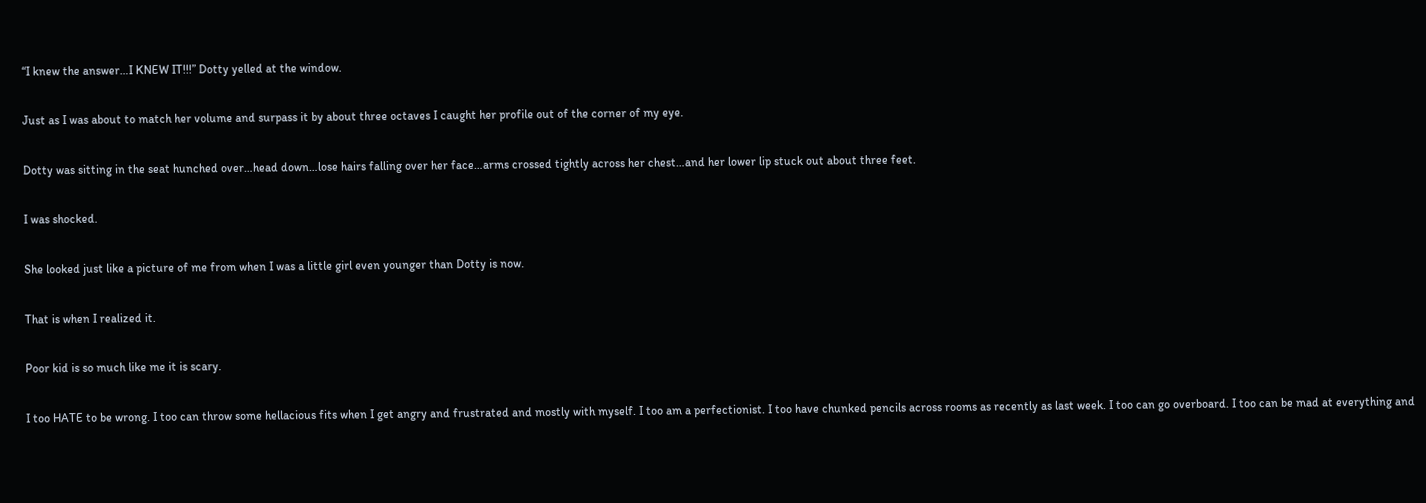“I knew the answer…I KNEW IT!!!” Dotty yelled at the window.

Just as I was about to match her volume and surpass it by about three octaves I caught her profile out of the corner of my eye.

Dotty was sitting in the seat hunched over…head down…lose hairs falling over her face…arms crossed tightly across her chest…and her lower lip stuck out about three feet.

I was shocked.

She looked just like a picture of me from when I was a little girl even younger than Dotty is now.

That is when I realized it.

Poor kid is so much like me it is scary.

I too HATE to be wrong. I too can throw some hellacious fits when I get angry and frustrated and mostly with myself. I too am a perfectionist. I too have chunked pencils across rooms as recently as last week. I too can go overboard. I too can be mad at everything and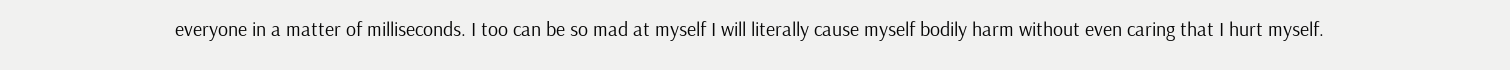everyone in a matter of milliseconds. I too can be so mad at myself I will literally cause myself bodily harm without even caring that I hurt myself.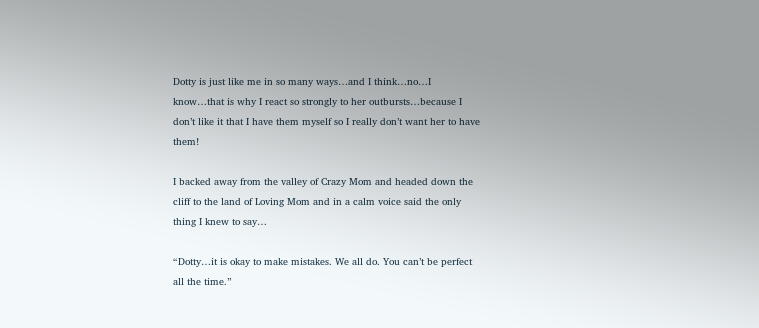Dotty is just like me in so many ways…and I think…no…I know…that is why I react so strongly to her outbursts…because I don’t like it that I have them myself so I really don’t want her to have them!

I backed away from the valley of Crazy Mom and headed down the cliff to the land of Loving Mom and in a calm voice said the only thing I knew to say…

“Dotty…it is okay to make mistakes. We all do. You can’t be perfect all the time.”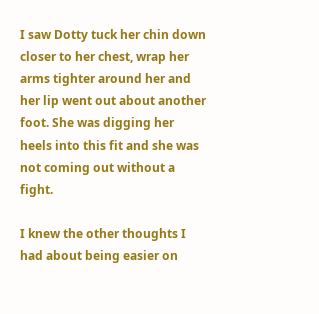I saw Dotty tuck her chin down closer to her chest, wrap her arms tighter around her and her lip went out about another foot. She was digging her heels into this fit and she was not coming out without a fight.

I knew the other thoughts I had about being easier on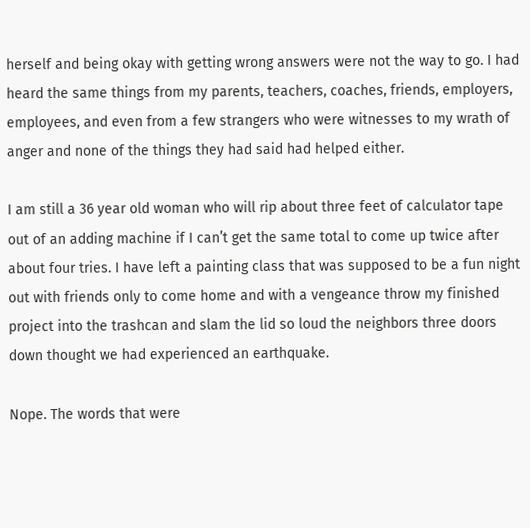herself and being okay with getting wrong answers were not the way to go. I had heard the same things from my parents, teachers, coaches, friends, employers, employees, and even from a few strangers who were witnesses to my wrath of anger and none of the things they had said had helped either.

I am still a 36 year old woman who will rip about three feet of calculator tape out of an adding machine if I can’t get the same total to come up twice after about four tries. I have left a painting class that was supposed to be a fun night out with friends only to come home and with a vengeance throw my finished project into the trashcan and slam the lid so loud the neighbors three doors down thought we had experienced an earthquake.

Nope. The words that were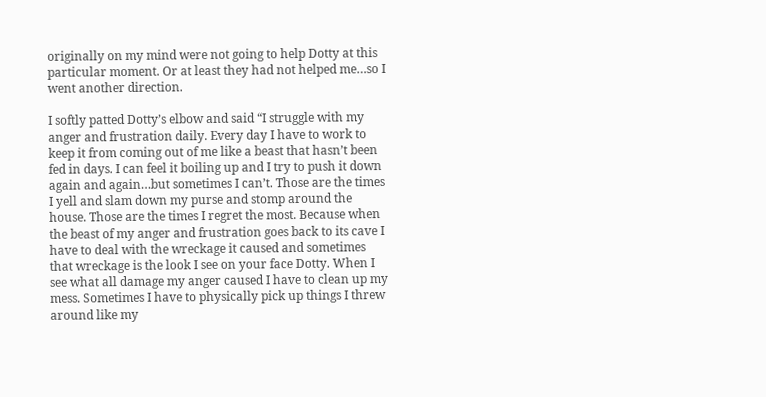originally on my mind were not going to help Dotty at this particular moment. Or at least they had not helped me…so I went another direction.

I softly patted Dotty’s elbow and said “I struggle with my anger and frustration daily. Every day I have to work to keep it from coming out of me like a beast that hasn’t been fed in days. I can feel it boiling up and I try to push it down again and again…but sometimes I can’t. Those are the times I yell and slam down my purse and stomp around the house. Those are the times I regret the most. Because when the beast of my anger and frustration goes back to its cave I have to deal with the wreckage it caused and sometimes that wreckage is the look I see on your face Dotty. When I see what all damage my anger caused I have to clean up my mess. Sometimes I have to physically pick up things I threw around like my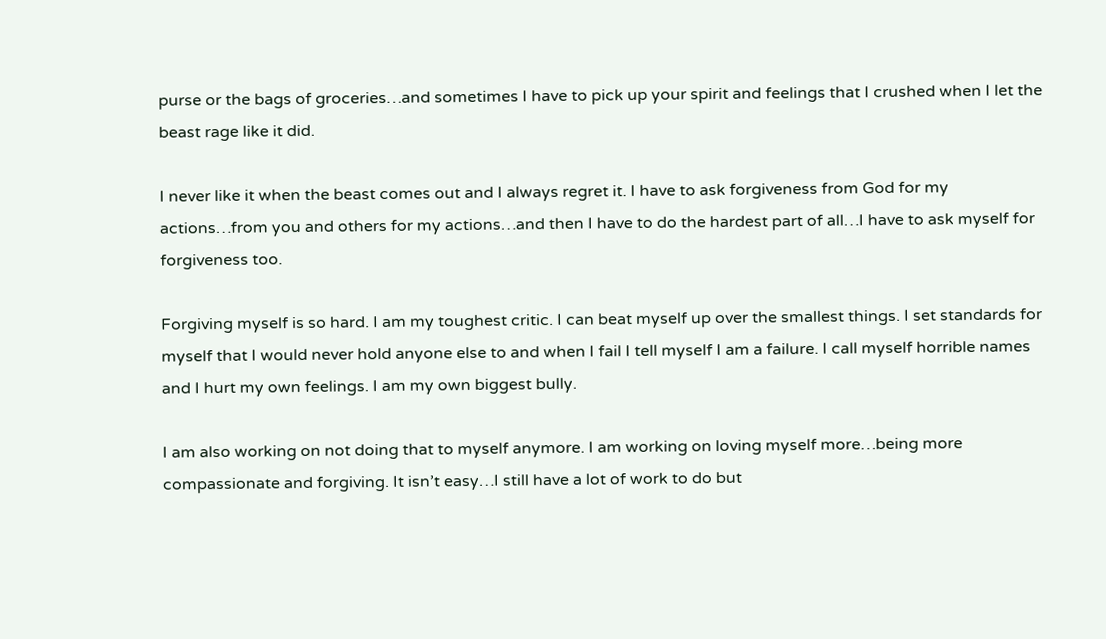purse or the bags of groceries…and sometimes I have to pick up your spirit and feelings that I crushed when I let the beast rage like it did.

I never like it when the beast comes out and I always regret it. I have to ask forgiveness from God for my actions…from you and others for my actions…and then I have to do the hardest part of all…I have to ask myself for forgiveness too.

Forgiving myself is so hard. I am my toughest critic. I can beat myself up over the smallest things. I set standards for myself that I would never hold anyone else to and when I fail I tell myself I am a failure. I call myself horrible names and I hurt my own feelings. I am my own biggest bully.

I am also working on not doing that to myself anymore. I am working on loving myself more…being more compassionate and forgiving. It isn’t easy…I still have a lot of work to do but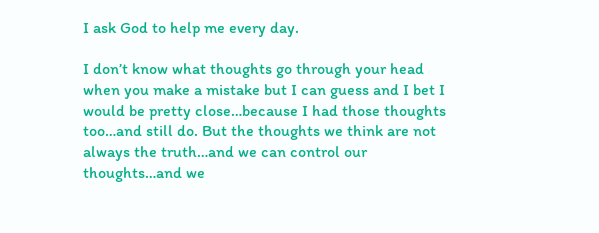I ask God to help me every day.

I don’t know what thoughts go through your head when you make a mistake but I can guess and I bet I would be pretty close…because I had those thoughts too…and still do. But the thoughts we think are not always the truth…and we can control our thoughts…and we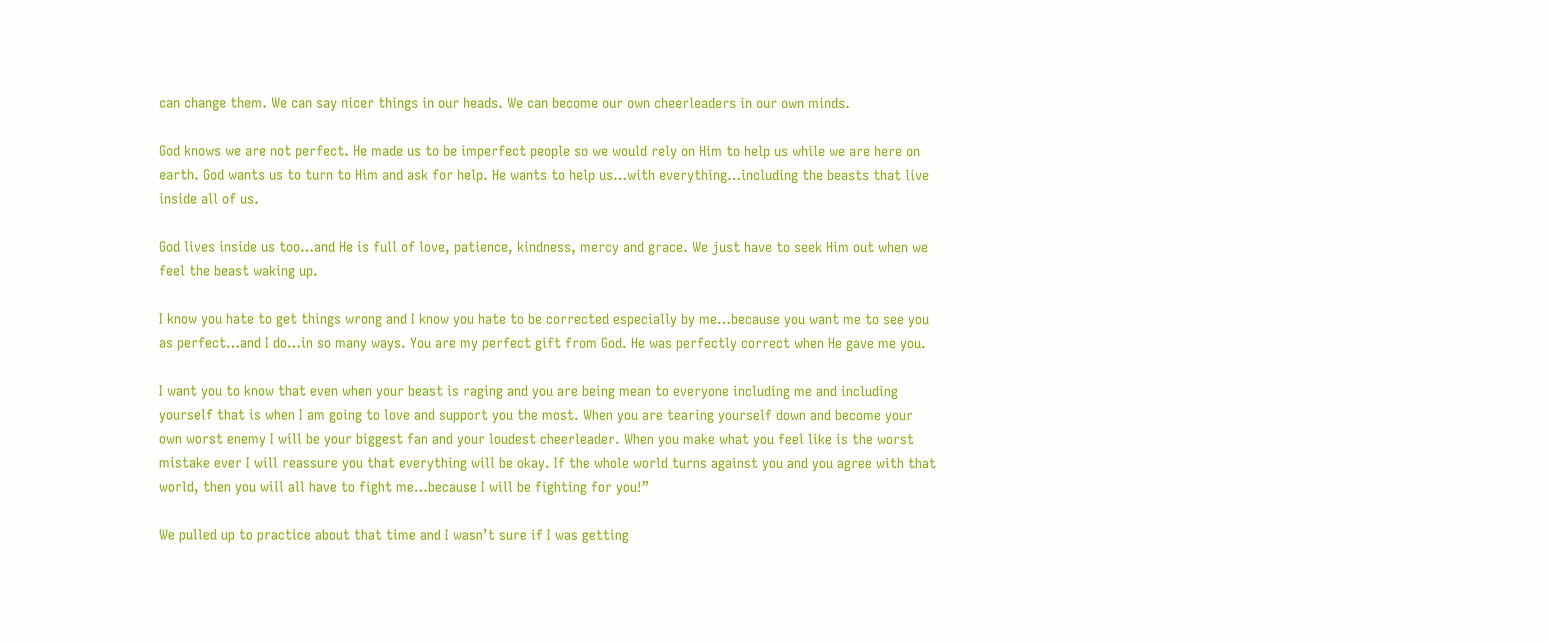can change them. We can say nicer things in our heads. We can become our own cheerleaders in our own minds.

God knows we are not perfect. He made us to be imperfect people so we would rely on Him to help us while we are here on earth. God wants us to turn to Him and ask for help. He wants to help us…with everything…including the beasts that live inside all of us.

God lives inside us too…and He is full of love, patience, kindness, mercy and grace. We just have to seek Him out when we feel the beast waking up.

I know you hate to get things wrong and I know you hate to be corrected especially by me…because you want me to see you as perfect…and I do…in so many ways. You are my perfect gift from God. He was perfectly correct when He gave me you.

I want you to know that even when your beast is raging and you are being mean to everyone including me and including yourself that is when I am going to love and support you the most. When you are tearing yourself down and become your own worst enemy I will be your biggest fan and your loudest cheerleader. When you make what you feel like is the worst mistake ever I will reassure you that everything will be okay. If the whole world turns against you and you agree with that world, then you will all have to fight me…because I will be fighting for you!”

We pulled up to practice about that time and I wasn’t sure if I was getting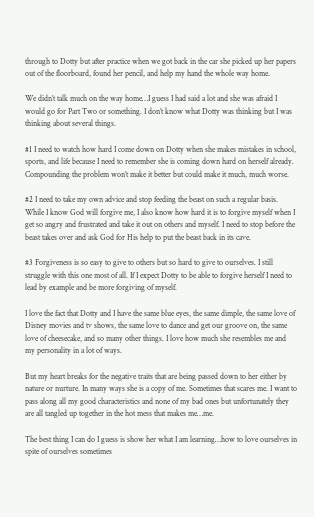through to Dotty but after practice when we got back in the car she picked up her papers out of the floorboard, found her pencil, and help my hand the whole way home.

We didn’t talk much on the way home…I guess I had said a lot and she was afraid I would go for Part Two or something. I don’t know what Dotty was thinking but I was thinking about several things.

#1 I need to watch how hard I come down on Dotty when she makes mistakes in school, sports, and life because I need to remember she is coming down hard on herself already. Compounding the problem won’t make it better but could make it much, much worse.

#2 I need to take my own advice and stop feeding the beast on such a regular basis. While I know God will forgive me, I also know how hard it is to forgive myself when I get so angry and frustrated and take it out on others and myself. I need to stop before the beast takes over and ask God for His help to put the beast back in its cave.

#3 Forgiveness is so easy to give to others but so hard to give to ourselves. I still struggle with this one most of all. If I expect Dotty to be able to forgive herself I need to lead by example and be more forgiving of myself.

I love the fact that Dotty and I have the same blue eyes, the same dimple, the same love of Disney movies and tv shows, the same love to dance and get our groove on, the same love of cheesecake, and so many other things. I love how much she resembles me and my personality in a lot of ways.

But my heart breaks for the negative traits that are being passed down to her either by nature or nurture. In many ways she is a copy of me. Sometimes that scares me. I want to pass along all my good characteristics and none of my bad ones but unfortunately they are all tangled up together in the hot mess that makes me…me.

The best thing I can do I guess is show her what I am learning…how to love ourselves in spite of ourselves sometimes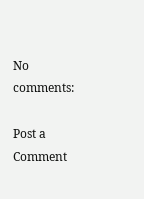No comments:

Post a Comment